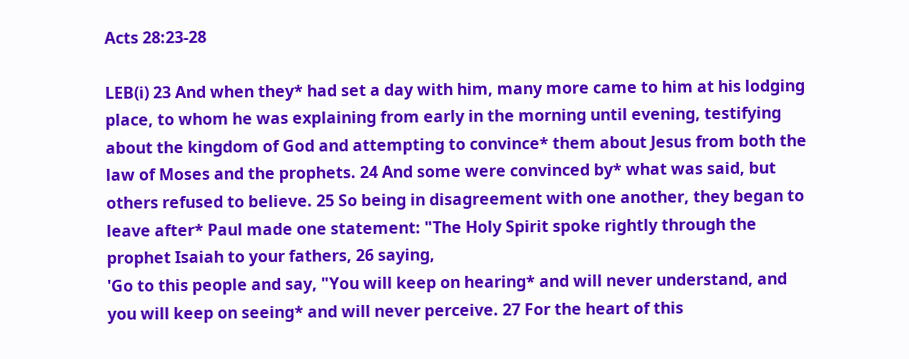Acts 28:23-28

LEB(i) 23 And when they* had set a day with him, many more came to him at his lodging place, to whom he was explaining from early in the morning until evening, testifying about the kingdom of God and attempting to convince* them about Jesus from both the law of Moses and the prophets. 24 And some were convinced by* what was said, but others refused to believe. 25 So being in disagreement with one another, they began to leave after* Paul made one statement: "The Holy Spirit spoke rightly through the prophet Isaiah to your fathers, 26 saying,
'Go to this people and say, "You will keep on hearing* and will never understand, and you will keep on seeing* and will never perceive. 27 For the heart of this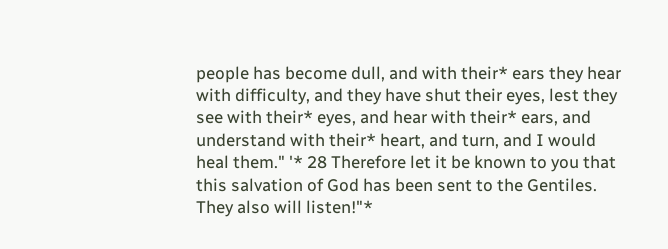people has become dull, and with their* ears they hear with difficulty, and they have shut their eyes, lest they see with their* eyes, and hear with their* ears, and understand with their* heart, and turn, and I would heal them." '* 28 Therefore let it be known to you that this salvation of God has been sent to the Gentiles. They also will listen!"*